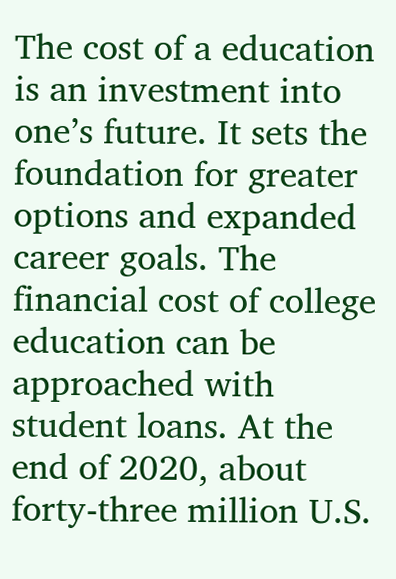The cost of a education is an investment into one’s future. It sets the foundation for greater options and expanded career goals. The financial cost of college education can be approached with student loans. At the end of 2020, about forty-three million U.S.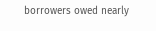borrowers owed nearly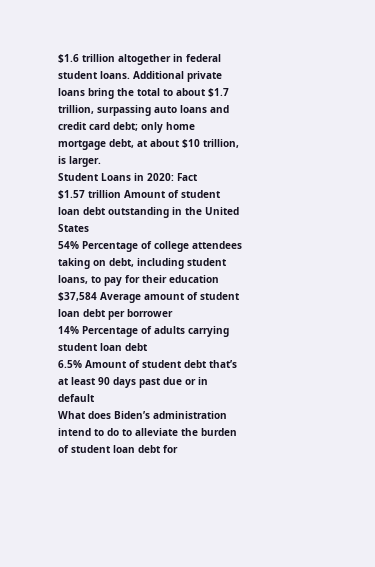$1.6 trillion altogether in federal student loans. Additional private loans bring the total to about $1.7 trillion, surpassing auto loans and credit card debt; only home mortgage debt, at about $10 trillion, is larger.
Student Loans in 2020: Fact
$1.57 trillion Amount of student loan debt outstanding in the United States
54% Percentage of college attendees taking on debt, including student loans, to pay for their education
$37,584 Average amount of student loan debt per borrower
14% Percentage of adults carrying student loan debt
6.5% Amount of student debt that’s at least 90 days past due or in default
What does Biden’s administration intend to do to alleviate the burden of student loan debt for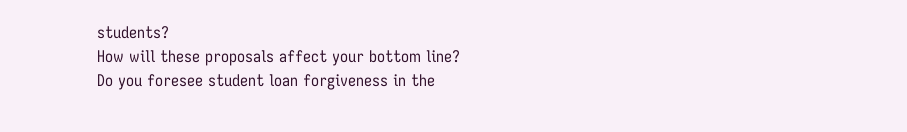students?
How will these proposals affect your bottom line?
Do you foresee student loan forgiveness in the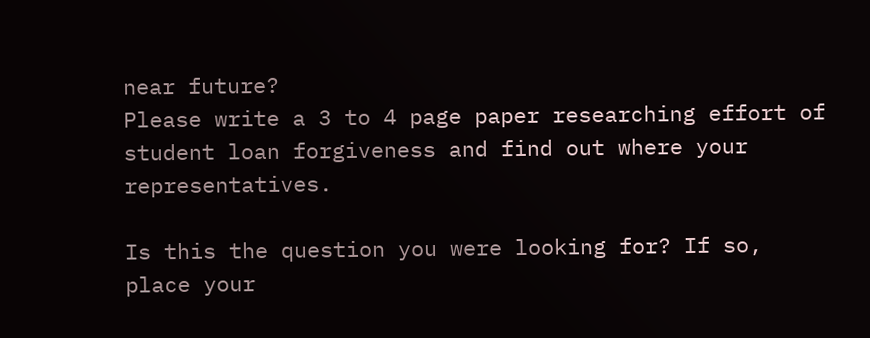near future?
Please write a 3 to 4 page paper researching effort of student loan forgiveness and find out where your representatives.

Is this the question you were looking for? If so, place your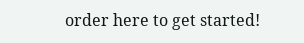order here to get started!